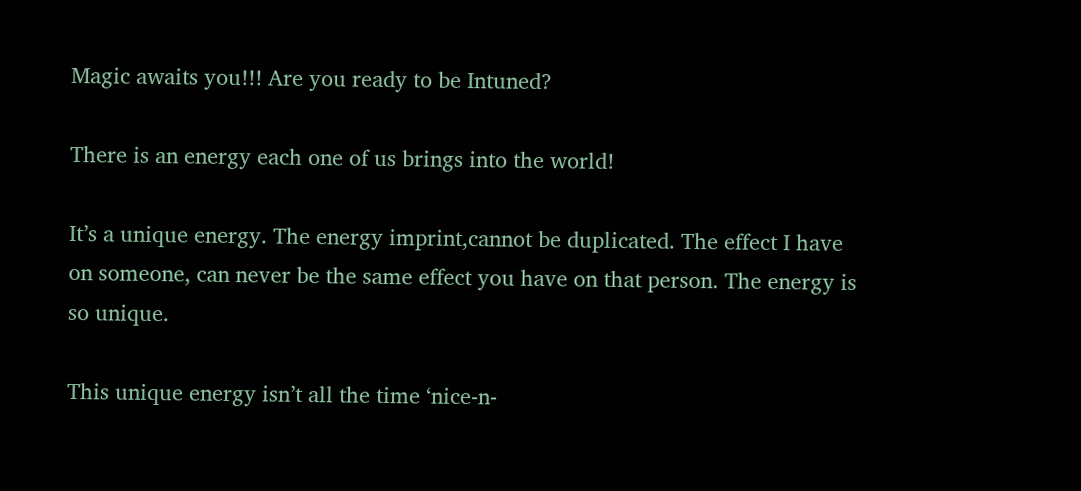Magic awaits you!!! Are you ready to be Intuned?

There is an energy each one of us brings into the world!

It’s a unique energy. The energy imprint,cannot be duplicated. The effect I have on someone, can never be the same effect you have on that person. The energy is so unique.

This unique energy isn’t all the time ‘nice-n-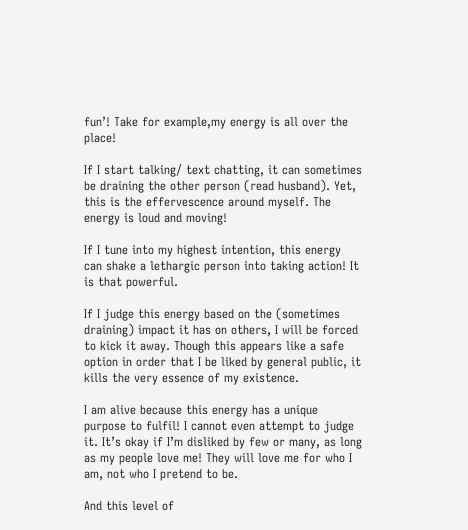fun’! Take for example,my energy is all over the place!

If I start talking/ text chatting, it can sometimes be draining the other person (read husband). Yet, this is the effervescence around myself. The energy is loud and moving!

If I tune into my highest intention, this energy can shake a lethargic person into taking action! It is that powerful.

If I judge this energy based on the (sometimes draining) impact it has on others, I will be forced to kick it away. Though this appears like a safe option in order that I be liked by general public, it kills the very essence of my existence.

I am alive because this energy has a unique purpose to fulfil! I cannot even attempt to judge it. It’s okay if I’m disliked by few or many, as long as my people love me! They will love me for who I am, not who I pretend to be.

And this level of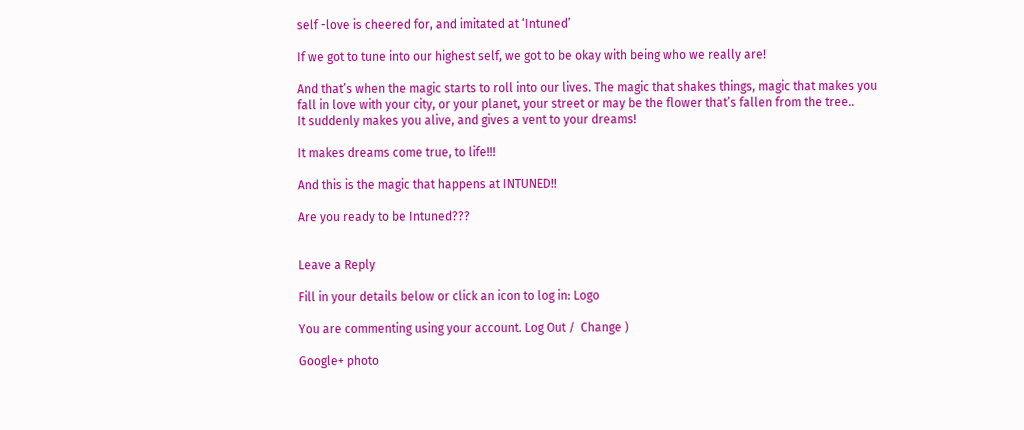self -love is cheered for, and imitated at ‘Intuned’

If we got to tune into our highest self, we got to be okay with being who we really are!

And that’s when the magic starts to roll into our lives. The magic that shakes things, magic that makes you fall in love with your city, or your planet, your street or may be the flower that’s fallen from the tree..
It suddenly makes you alive, and gives a vent to your dreams!

It makes dreams come true, to life!!!

And this is the magic that happens at INTUNED!!

Are you ready to be Intuned???


Leave a Reply

Fill in your details below or click an icon to log in: Logo

You are commenting using your account. Log Out /  Change )

Google+ photo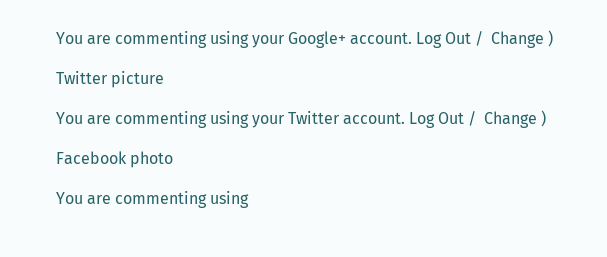You are commenting using your Google+ account. Log Out /  Change )

Twitter picture

You are commenting using your Twitter account. Log Out /  Change )

Facebook photo

You are commenting using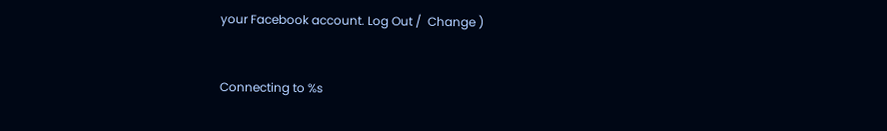your Facebook account. Log Out /  Change )


Connecting to %s